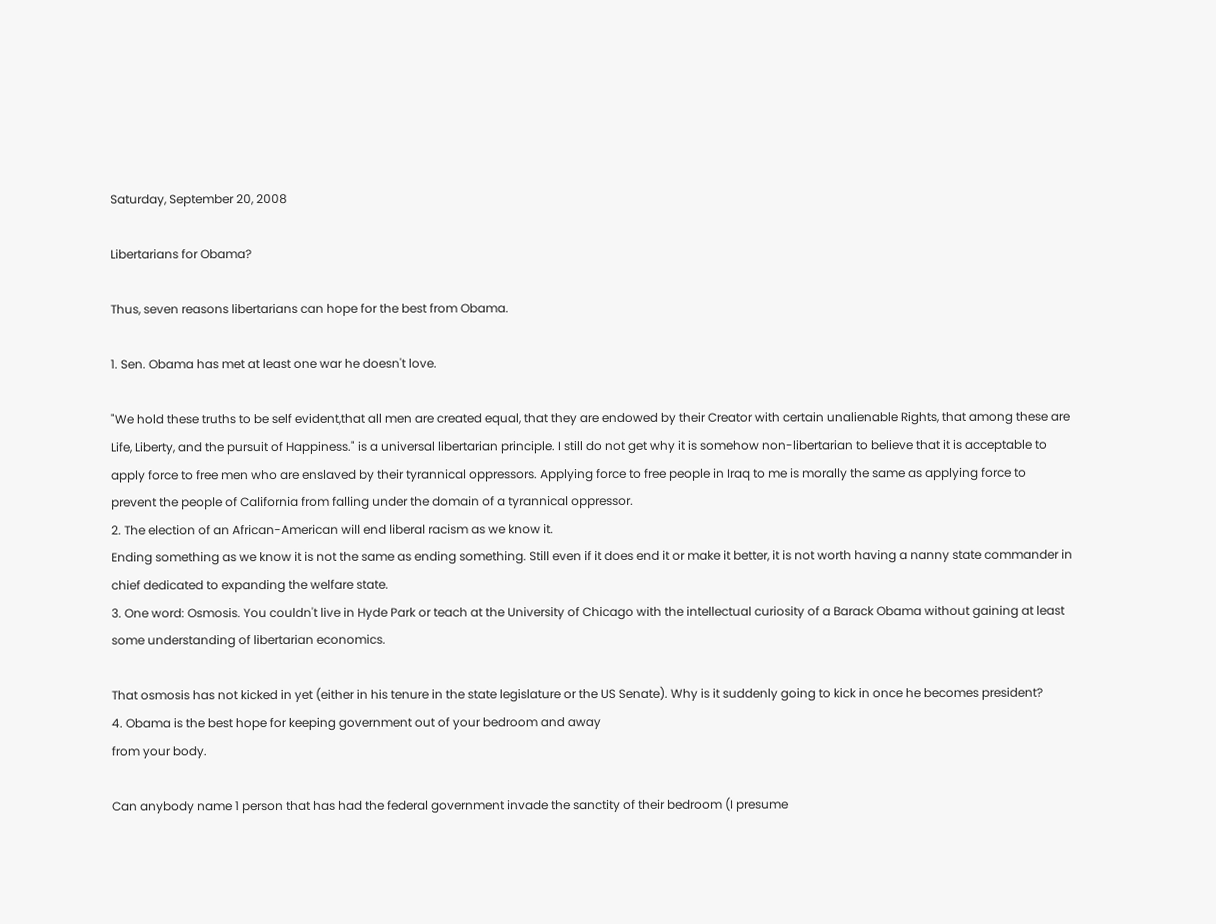Saturday, September 20, 2008

Libertarians for Obama?

Thus, seven reasons libertarians can hope for the best from Obama.

1. Sen. Obama has met at least one war he doesn't love.

"We hold these truths to be self evident,that all men are created equal, that they are endowed by their Creator with certain unalienable Rights, that among these are Life, Liberty, and the pursuit of Happiness." is a universal libertarian principle. I still do not get why it is somehow non-libertarian to believe that it is acceptable to apply force to free men who are enslaved by their tyrannical oppressors. Applying force to free people in Iraq to me is morally the same as applying force to prevent the people of California from falling under the domain of a tyrannical oppressor.
2. The election of an African-American will end liberal racism as we know it.
Ending something as we know it is not the same as ending something. Still even if it does end it or make it better, it is not worth having a nanny state commander in chief dedicated to expanding the welfare state.
3. One word: Osmosis. You couldn't live in Hyde Park or teach at the University of Chicago with the intellectual curiosity of a Barack Obama without gaining at least some understanding of libertarian economics.

That osmosis has not kicked in yet (either in his tenure in the state legislature or the US Senate). Why is it suddenly going to kick in once he becomes president?
4. Obama is the best hope for keeping government out of your bedroom and away
from your body.

Can anybody name 1 person that has had the federal government invade the sanctity of their bedroom (I presume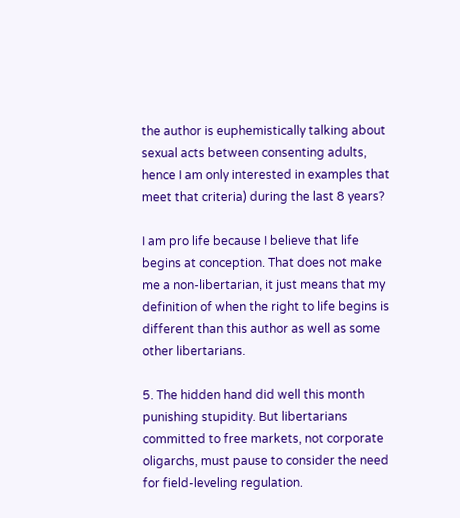the author is euphemistically talking about sexual acts between consenting adults, hence I am only interested in examples that meet that criteria) during the last 8 years?

I am pro life because I believe that life begins at conception. That does not make me a non-libertarian, it just means that my definition of when the right to life begins is different than this author as well as some other libertarians.

5. The hidden hand did well this month punishing stupidity. But libertarians committed to free markets, not corporate oligarchs, must pause to consider the need for field-leveling regulation.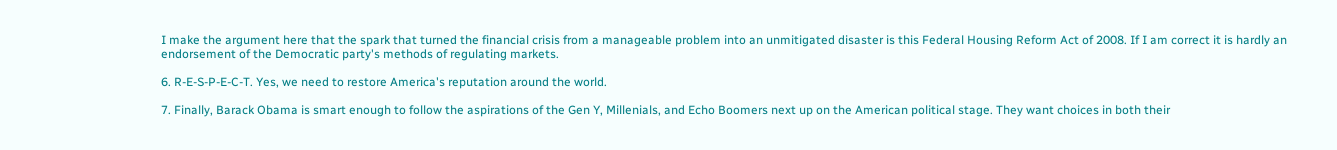I make the argument here that the spark that turned the financial crisis from a manageable problem into an unmitigated disaster is this Federal Housing Reform Act of 2008. If I am correct it is hardly an endorsement of the Democratic party's methods of regulating markets.

6. R-E-S-P-E-C-T. Yes, we need to restore America's reputation around the world.

7. Finally, Barack Obama is smart enough to follow the aspirations of the Gen Y, Millenials, and Echo Boomers next up on the American political stage. They want choices in both their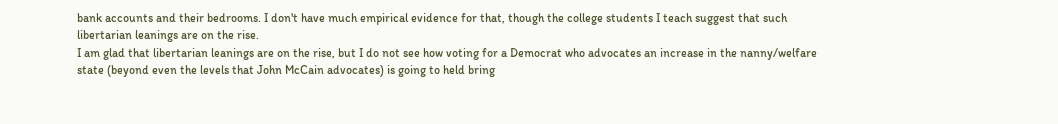bank accounts and their bedrooms. I don't have much empirical evidence for that, though the college students I teach suggest that such libertarian leanings are on the rise.
I am glad that libertarian leanings are on the rise, but I do not see how voting for a Democrat who advocates an increase in the nanny/welfare state (beyond even the levels that John McCain advocates) is going to held bring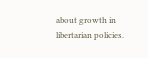about growth in libertarian policies.